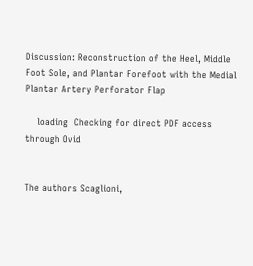Discussion: Reconstruction of the Heel, Middle Foot Sole, and Plantar Forefoot with the Medial Plantar Artery Perforator Flap

    loading  Checking for direct PDF access through Ovid


The authors Scaglioni,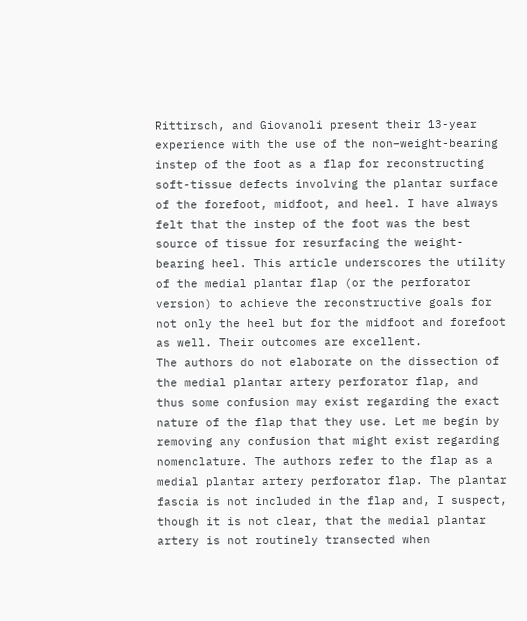Rittirsch, and Giovanoli present their 13-year experience with the use of the non–weight-bearing instep of the foot as a flap for reconstructing soft-tissue defects involving the plantar surface of the forefoot, midfoot, and heel. I have always felt that the instep of the foot was the best source of tissue for resurfacing the weight-bearing heel. This article underscores the utility of the medial plantar flap (or the perforator version) to achieve the reconstructive goals for not only the heel but for the midfoot and forefoot as well. Their outcomes are excellent.
The authors do not elaborate on the dissection of the medial plantar artery perforator flap, and thus some confusion may exist regarding the exact nature of the flap that they use. Let me begin by removing any confusion that might exist regarding nomenclature. The authors refer to the flap as a medial plantar artery perforator flap. The plantar fascia is not included in the flap and, I suspect, though it is not clear, that the medial plantar artery is not routinely transected when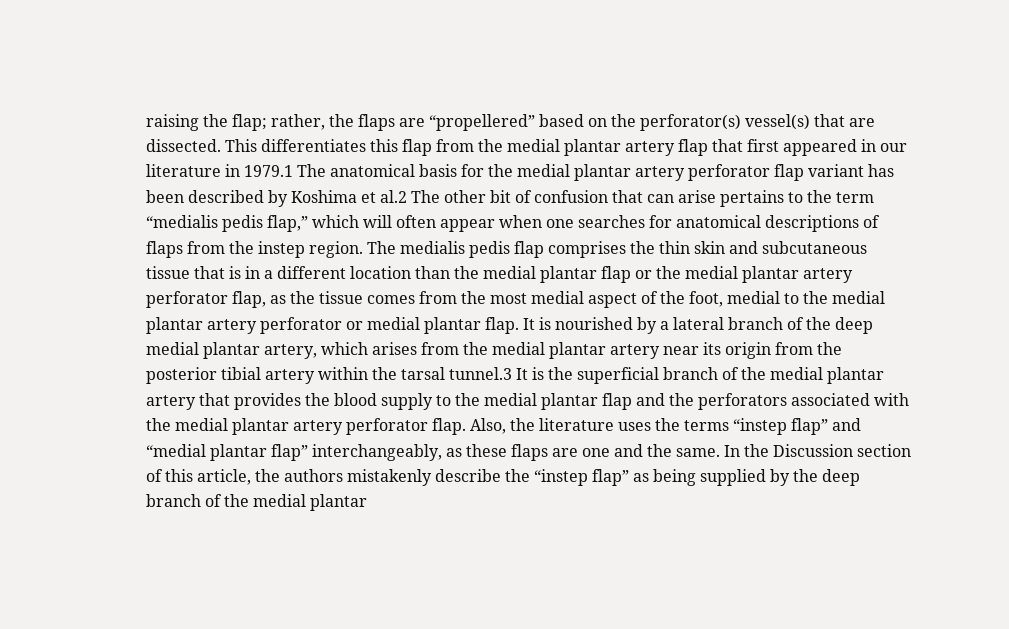raising the flap; rather, the flaps are “propellered” based on the perforator(s) vessel(s) that are dissected. This differentiates this flap from the medial plantar artery flap that first appeared in our literature in 1979.1 The anatomical basis for the medial plantar artery perforator flap variant has been described by Koshima et al.2 The other bit of confusion that can arise pertains to the term “medialis pedis flap,” which will often appear when one searches for anatomical descriptions of flaps from the instep region. The medialis pedis flap comprises the thin skin and subcutaneous tissue that is in a different location than the medial plantar flap or the medial plantar artery perforator flap, as the tissue comes from the most medial aspect of the foot, medial to the medial plantar artery perforator or medial plantar flap. It is nourished by a lateral branch of the deep medial plantar artery, which arises from the medial plantar artery near its origin from the posterior tibial artery within the tarsal tunnel.3 It is the superficial branch of the medial plantar artery that provides the blood supply to the medial plantar flap and the perforators associated with the medial plantar artery perforator flap. Also, the literature uses the terms “instep flap” and “medial plantar flap” interchangeably, as these flaps are one and the same. In the Discussion section of this article, the authors mistakenly describe the “instep flap” as being supplied by the deep branch of the medial plantar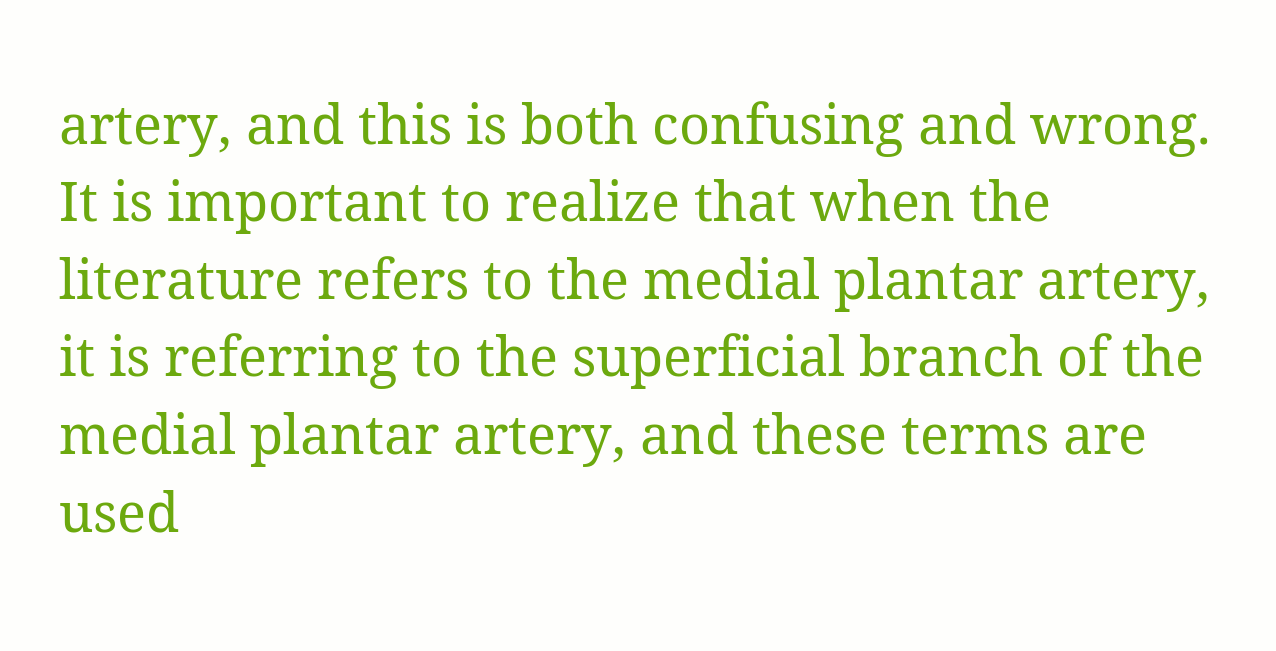artery, and this is both confusing and wrong.
It is important to realize that when the literature refers to the medial plantar artery, it is referring to the superficial branch of the medial plantar artery, and these terms are used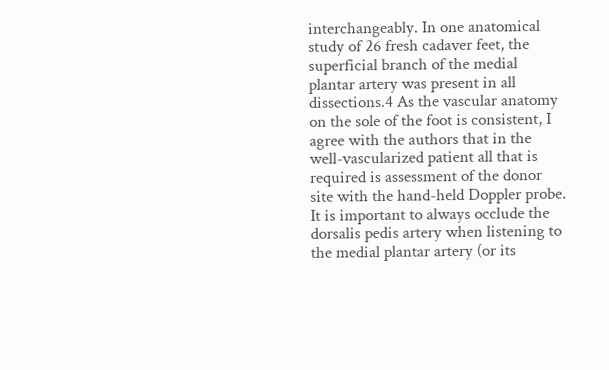interchangeably. In one anatomical study of 26 fresh cadaver feet, the superficial branch of the medial plantar artery was present in all dissections.4 As the vascular anatomy on the sole of the foot is consistent, I agree with the authors that in the well-vascularized patient all that is required is assessment of the donor site with the hand-held Doppler probe. It is important to always occlude the dorsalis pedis artery when listening to the medial plantar artery (or its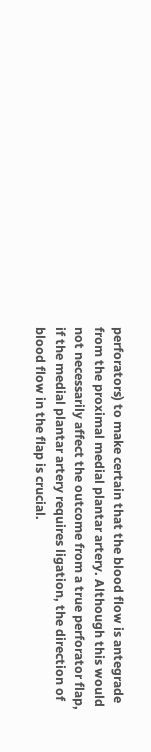perforators) to make certain that the blood flow is antegrade from the proximal medial plantar artery. Although this would not necessarily affect the outcome from a true perforator flap, if the medial plantar artery requires ligation, the direction of blood flow in the flap is crucial.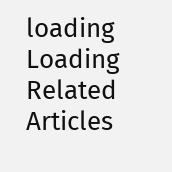loading  Loading Related Articles